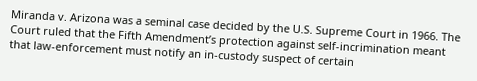Miranda v. Arizona was a seminal case decided by the U.S. Supreme Court in 1966. The Court ruled that the Fifth Amendment’s protection against self-incrimination meant that law-enforcement must notify an in-custody suspect of certain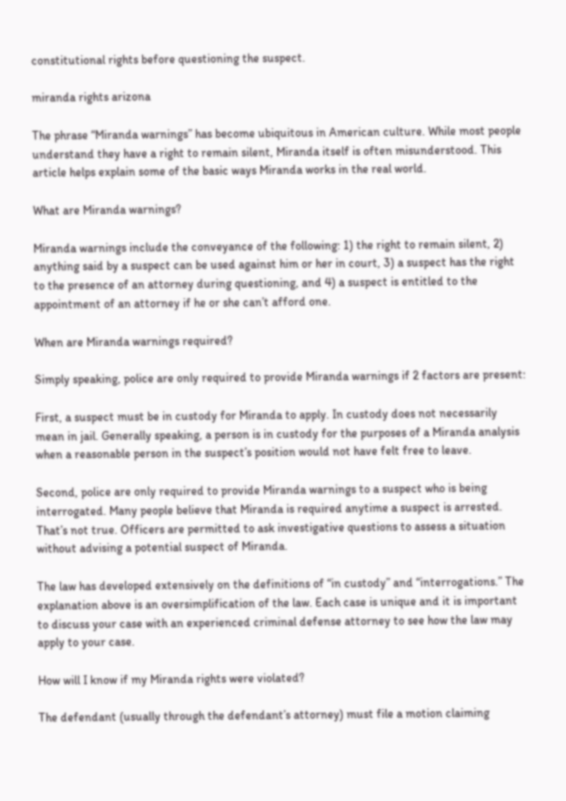constitutional rights before questioning the suspect.

miranda rights arizona

The phrase “Miranda warnings” has become ubiquitous in American culture. While most people understand they have a right to remain silent, Miranda itself is often misunderstood. This article helps explain some of the basic ways Miranda works in the real world.

What are Miranda warnings?

Miranda warnings include the conveyance of the following: 1) the right to remain silent, 2) anything said by a suspect can be used against him or her in court, 3) a suspect has the right to the presence of an attorney during questioning, and 4) a suspect is entitled to the appointment of an attorney if he or she can’t afford one.

When are Miranda warnings required?

Simply speaking, police are only required to provide Miranda warnings if 2 factors are present:

First, a suspect must be in custody for Miranda to apply. In custody does not necessarily mean in jail. Generally speaking, a person is in custody for the purposes of a Miranda analysis when a reasonable person in the suspect’s position would not have felt free to leave.

Second, police are only required to provide Miranda warnings to a suspect who is being interrogated. Many people believe that Miranda is required anytime a suspect is arrested. That’s not true. Officers are permitted to ask investigative questions to assess a situation without advising a potential suspect of Miranda.

The law has developed extensively on the definitions of “in custody” and “interrogations.” The explanation above is an oversimplification of the law. Each case is unique and it is important to discuss your case with an experienced criminal defense attorney to see how the law may apply to your case.

How will I know if my Miranda rights were violated?

The defendant (usually through the defendant’s attorney) must file a motion claiming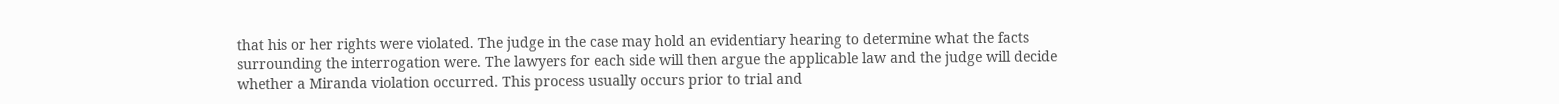that his or her rights were violated. The judge in the case may hold an evidentiary hearing to determine what the facts surrounding the interrogation were. The lawyers for each side will then argue the applicable law and the judge will decide whether a Miranda violation occurred. This process usually occurs prior to trial and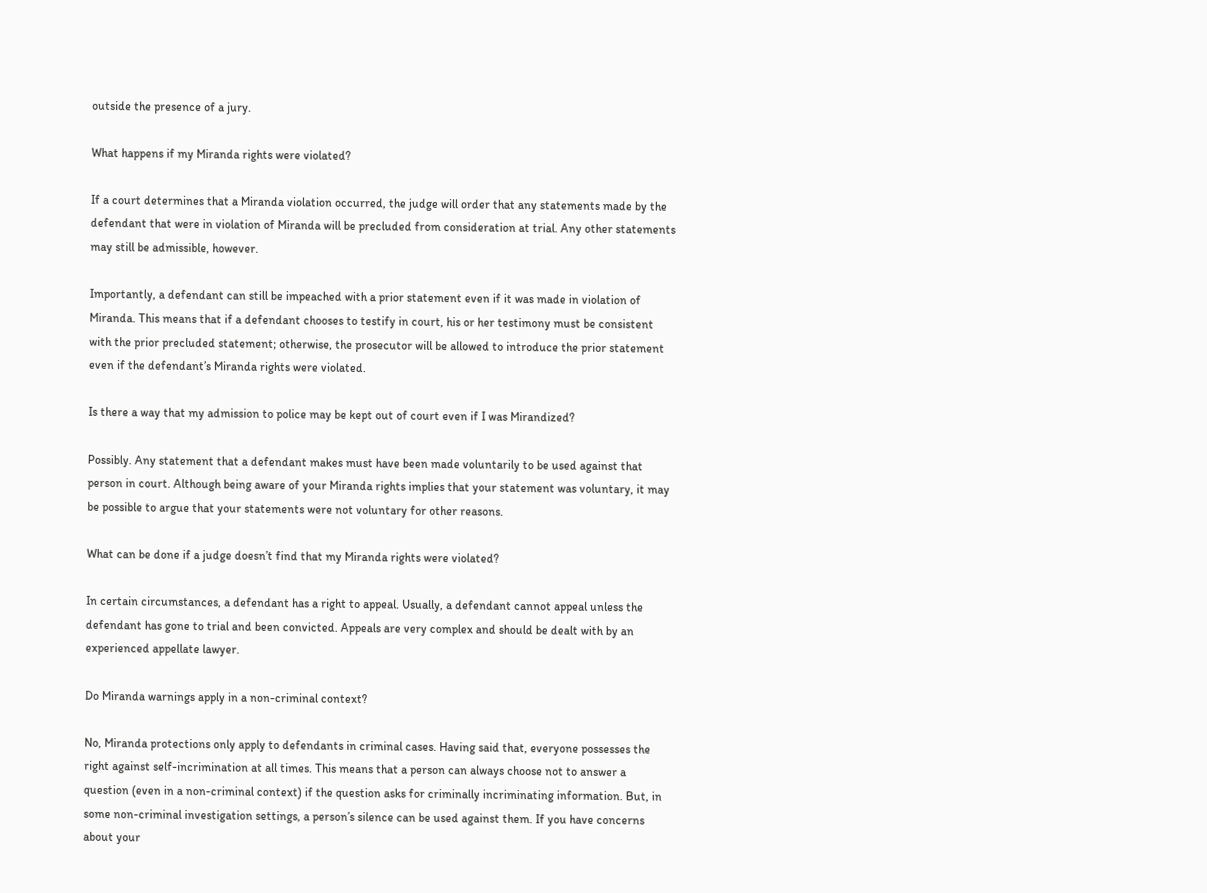outside the presence of a jury.

What happens if my Miranda rights were violated?

If a court determines that a Miranda violation occurred, the judge will order that any statements made by the defendant that were in violation of Miranda will be precluded from consideration at trial. Any other statements may still be admissible, however.

Importantly, a defendant can still be impeached with a prior statement even if it was made in violation of Miranda. This means that if a defendant chooses to testify in court, his or her testimony must be consistent with the prior precluded statement; otherwise, the prosecutor will be allowed to introduce the prior statement even if the defendant’s Miranda rights were violated.

Is there a way that my admission to police may be kept out of court even if I was Mirandized?

Possibly. Any statement that a defendant makes must have been made voluntarily to be used against that person in court. Although being aware of your Miranda rights implies that your statement was voluntary, it may be possible to argue that your statements were not voluntary for other reasons.

What can be done if a judge doesn’t find that my Miranda rights were violated?

In certain circumstances, a defendant has a right to appeal. Usually, a defendant cannot appeal unless the defendant has gone to trial and been convicted. Appeals are very complex and should be dealt with by an experienced appellate lawyer.

Do Miranda warnings apply in a non-criminal context?

No, Miranda protections only apply to defendants in criminal cases. Having said that, everyone possesses the right against self-incrimination at all times. This means that a person can always choose not to answer a question (even in a non-criminal context) if the question asks for criminally incriminating information. But, in some non-criminal investigation settings, a person’s silence can be used against them. If you have concerns about your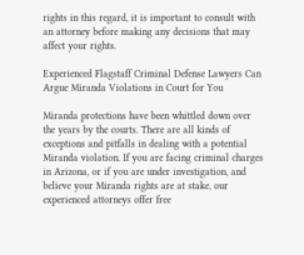rights in this regard, it is important to consult with an attorney before making any decisions that may affect your rights.

Experienced Flagstaff Criminal Defense Lawyers Can Argue Miranda Violations in Court for You

Miranda protections have been whittled down over the years by the courts. There are all kinds of exceptions and pitfalls in dealing with a potential Miranda violation. If you are facing criminal charges in Arizona, or if you are under investigation, and believe your Miranda rights are at stake, our experienced attorneys offer free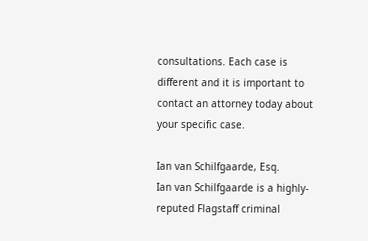consultations. Each case is different and it is important to contact an attorney today about your specific case.

Ian van Schilfgaarde, Esq.
Ian van Schilfgaarde is a highly-reputed Flagstaff criminal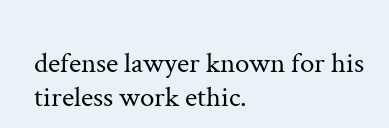defense lawyer known for his tireless work ethic.